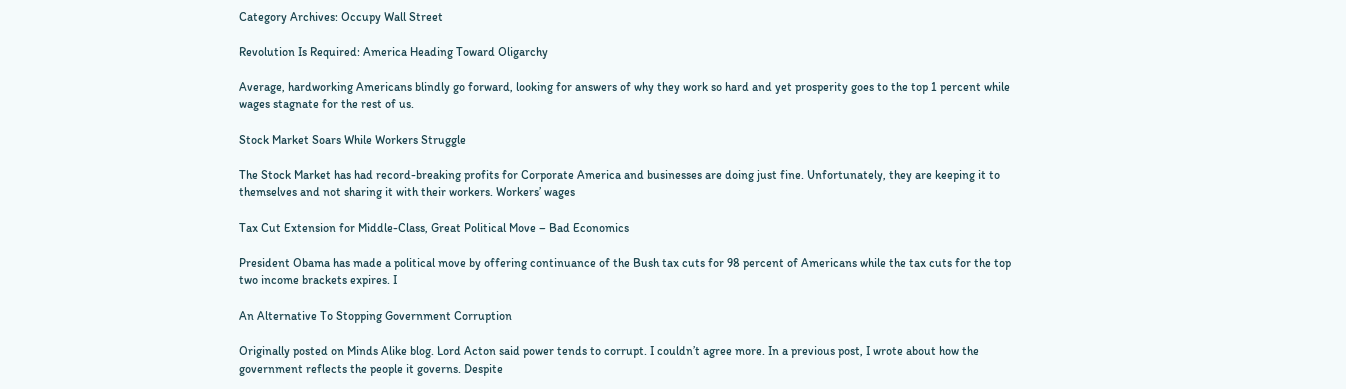Category Archives: Occupy Wall Street

Revolution Is Required: America Heading Toward Oligarchy

Average, hardworking Americans blindly go forward, looking for answers of why they work so hard and yet prosperity goes to the top 1 percent while wages stagnate for the rest of us.

Stock Market Soars While Workers Struggle

The Stock Market has had record-breaking profits for Corporate America and businesses are doing just fine. Unfortunately, they are keeping it to themselves and not sharing it with their workers. Workers’ wages

Tax Cut Extension for Middle-Class, Great Political Move – Bad Economics

President Obama has made a political move by offering continuance of the Bush tax cuts for 98 percent of Americans while the tax cuts for the top two income brackets expires. I

An Alternative To Stopping Government Corruption

Originally posted on Minds Alike blog. Lord Acton said power tends to corrupt. I couldn’t agree more. In a previous post, I wrote about how the government reflects the people it governs. Despite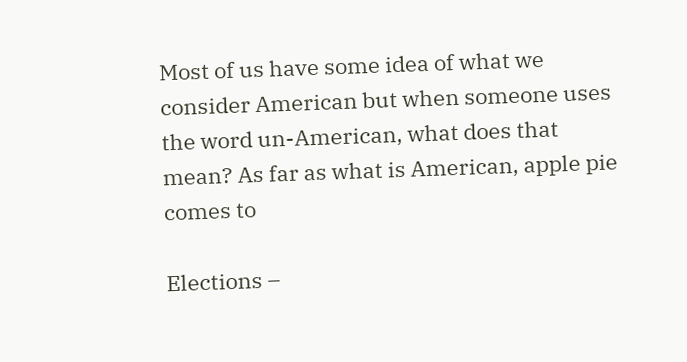Most of us have some idea of what we consider American but when someone uses the word un-American, what does that mean? As far as what is American, apple pie comes to

Elections –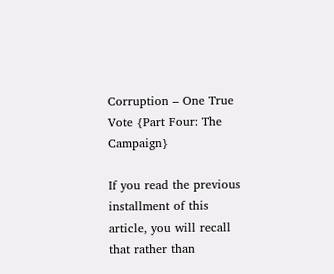Corruption – One True Vote {Part Four: The Campaign}

If you read the previous installment of this article, you will recall that rather than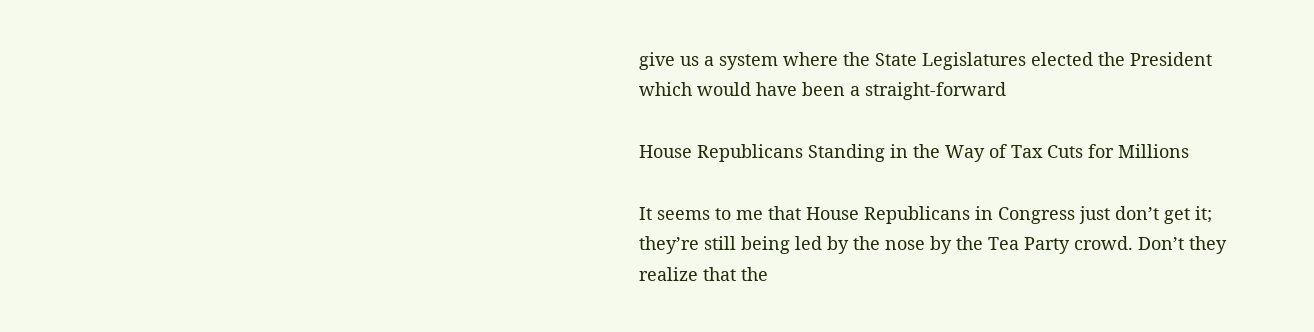give us a system where the State Legislatures elected the President which would have been a straight-forward

House Republicans Standing in the Way of Tax Cuts for Millions

It seems to me that House Republicans in Congress just don’t get it; they’re still being led by the nose by the Tea Party crowd. Don’t they realize that the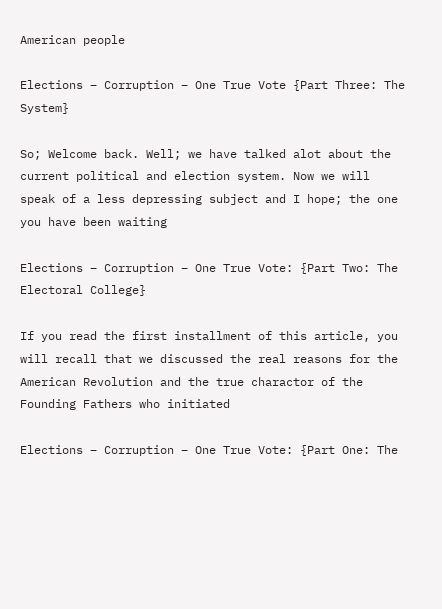American people

Elections – Corruption – One True Vote {Part Three: The System}

So; Welcome back. Well; we have talked alot about the current political and election system. Now we will speak of a less depressing subject and I hope; the one you have been waiting

Elections – Corruption – One True Vote: {Part Two: The Electoral College}

If you read the first installment of this article, you will recall that we discussed the real reasons for the American Revolution and the true charactor of the Founding Fathers who initiated

Elections – Corruption – One True Vote: {Part One: The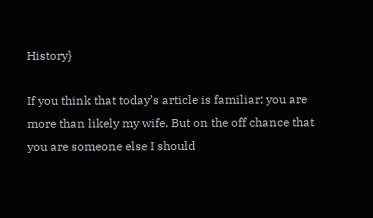History}

If you think that today’s article is familiar; you are more than likely my wife. But on the off chance that you are someone else I should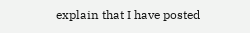explain that I have posted